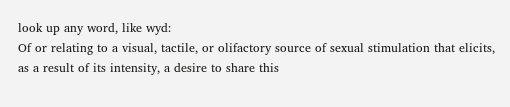look up any word, like wyd:
Of or relating to a visual, tactile, or olifactory source of sexual stimulation that elicits, as a result of its intensity, a desire to share this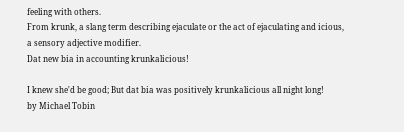feeling with others.
From krunk, a slang term describing ejaculate or the act of ejaculating and icious, a sensory adjective modifier.
Dat new bia in accounting krunkalicious!

I knew she'd be good; But dat bia was positively krunkalicious all night long!
by Michael Tobin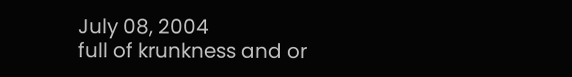July 08, 2004
full of krunkness and or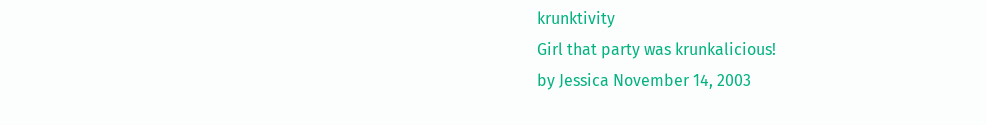krunktivity
Girl that party was krunkalicious!
by Jessica November 14, 2003